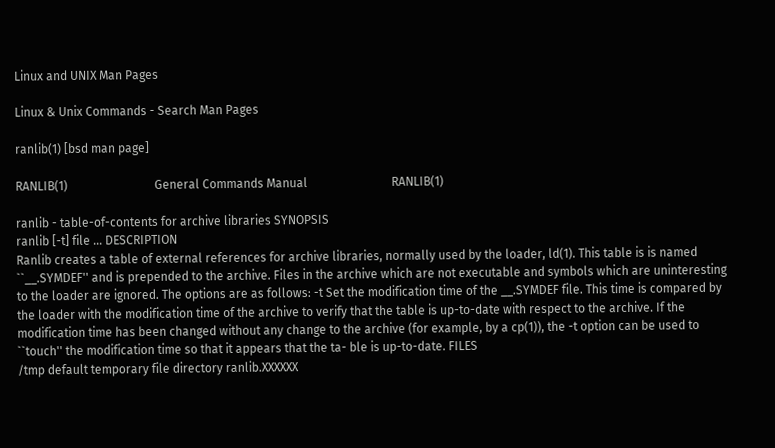Linux and UNIX Man Pages

Linux & Unix Commands - Search Man Pages

ranlib(1) [bsd man page]

RANLIB(1)                             General Commands Manual                            RANLIB(1)

ranlib - table-of-contents for archive libraries SYNOPSIS
ranlib [-t] file ... DESCRIPTION
Ranlib creates a table of external references for archive libraries, normally used by the loader, ld(1). This table is is named ``__.SYMDEF'' and is prepended to the archive. Files in the archive which are not executable and symbols which are uninteresting to the loader are ignored. The options are as follows: -t Set the modification time of the __.SYMDEF file. This time is compared by the loader with the modification time of the archive to verify that the table is up-to-date with respect to the archive. If the modification time has been changed without any change to the archive (for example, by a cp(1)), the -t option can be used to ``touch'' the modification time so that it appears that the ta- ble is up-to-date. FILES
/tmp default temporary file directory ranlib.XXXXXX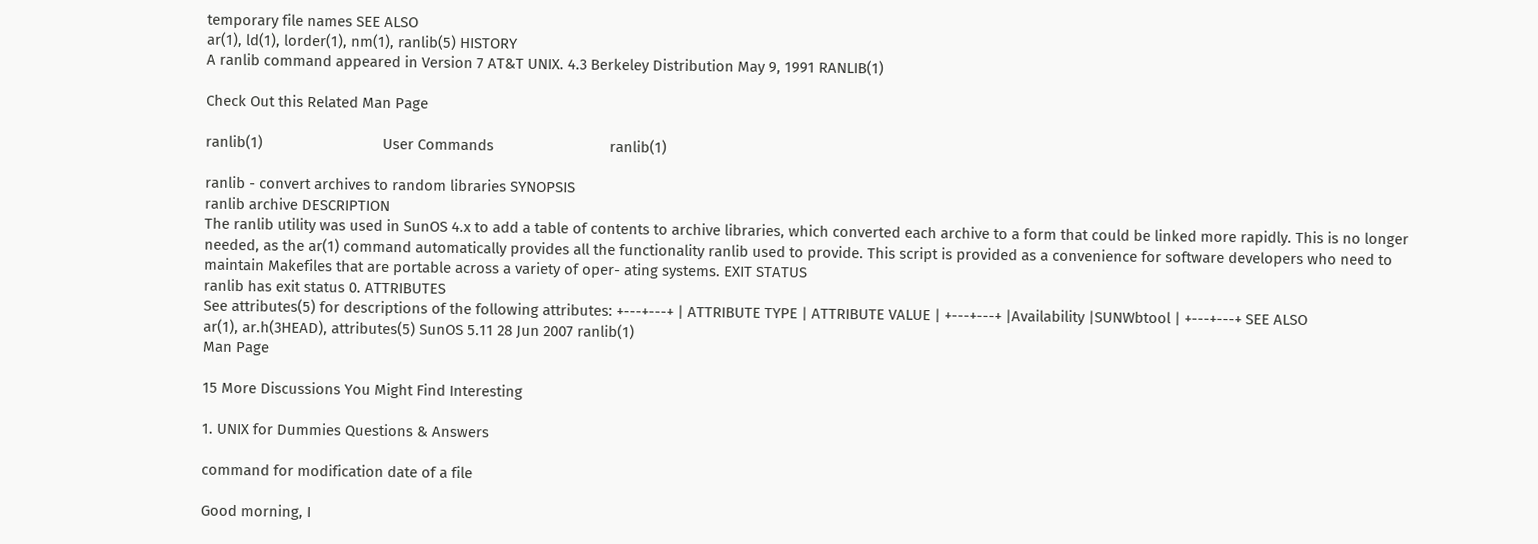temporary file names SEE ALSO
ar(1), ld(1), lorder(1), nm(1), ranlib(5) HISTORY
A ranlib command appeared in Version 7 AT&T UNIX. 4.3 Berkeley Distribution May 9, 1991 RANLIB(1)

Check Out this Related Man Page

ranlib(1)                              User Commands                             ranlib(1)

ranlib - convert archives to random libraries SYNOPSIS
ranlib archive DESCRIPTION
The ranlib utility was used in SunOS 4.x to add a table of contents to archive libraries, which converted each archive to a form that could be linked more rapidly. This is no longer needed, as the ar(1) command automatically provides all the functionality ranlib used to provide. This script is provided as a convenience for software developers who need to maintain Makefiles that are portable across a variety of oper- ating systems. EXIT STATUS
ranlib has exit status 0. ATTRIBUTES
See attributes(5) for descriptions of the following attributes: +---+---+ | ATTRIBUTE TYPE | ATTRIBUTE VALUE | +---+---+ |Availability |SUNWbtool | +---+---+ SEE ALSO
ar(1), ar.h(3HEAD), attributes(5) SunOS 5.11 28 Jun 2007 ranlib(1)
Man Page

15 More Discussions You Might Find Interesting

1. UNIX for Dummies Questions & Answers

command for modification date of a file

Good morning, I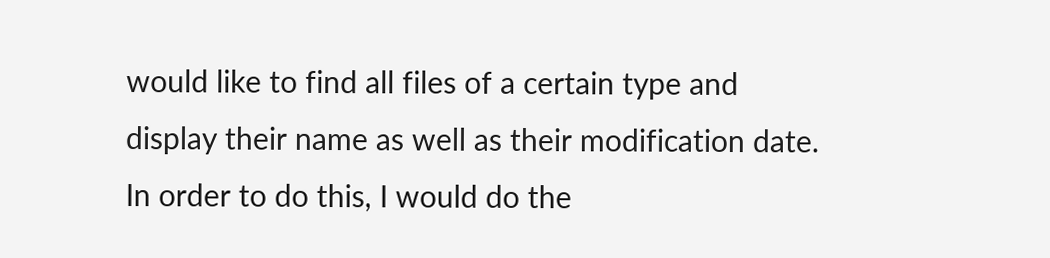would like to find all files of a certain type and display their name as well as their modification date. In order to do this, I would do the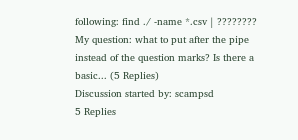following: find ./ -name *.csv | ???????? My question: what to put after the pipe instead of the question marks? Is there a basic... (5 Replies)
Discussion started by: scampsd
5 Replies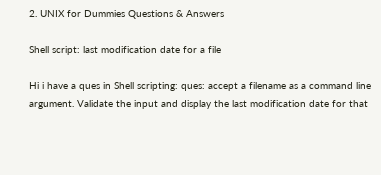2. UNIX for Dummies Questions & Answers

Shell script: last modification date for a file

Hi i have a ques in Shell scripting: ques: accept a filename as a command line argument. Validate the input and display the last modification date for that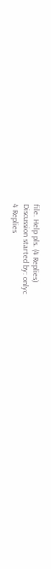file. Help pls. (4 Replies)
Discussion started by: onlyc
4 Replies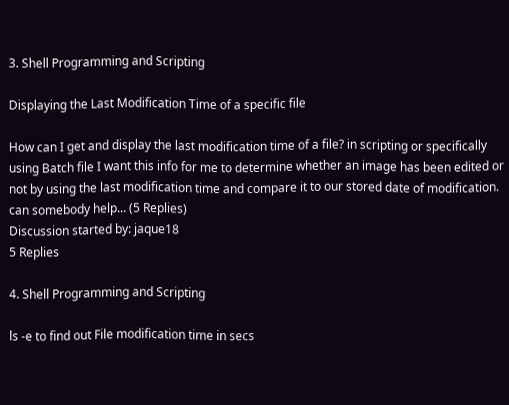3. Shell Programming and Scripting

Displaying the Last Modification Time of a specific file

How can I get and display the last modification time of a file? in scripting or specifically using Batch file I want this info for me to determine whether an image has been edited or not by using the last modification time and compare it to our stored date of modification. can somebody help... (5 Replies)
Discussion started by: jaque18
5 Replies

4. Shell Programming and Scripting

ls -e to find out File modification time in secs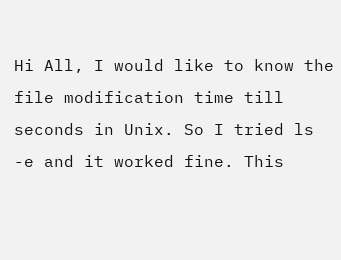Hi All, I would like to know the file modification time till seconds in Unix. So I tried ls -e and it worked fine. This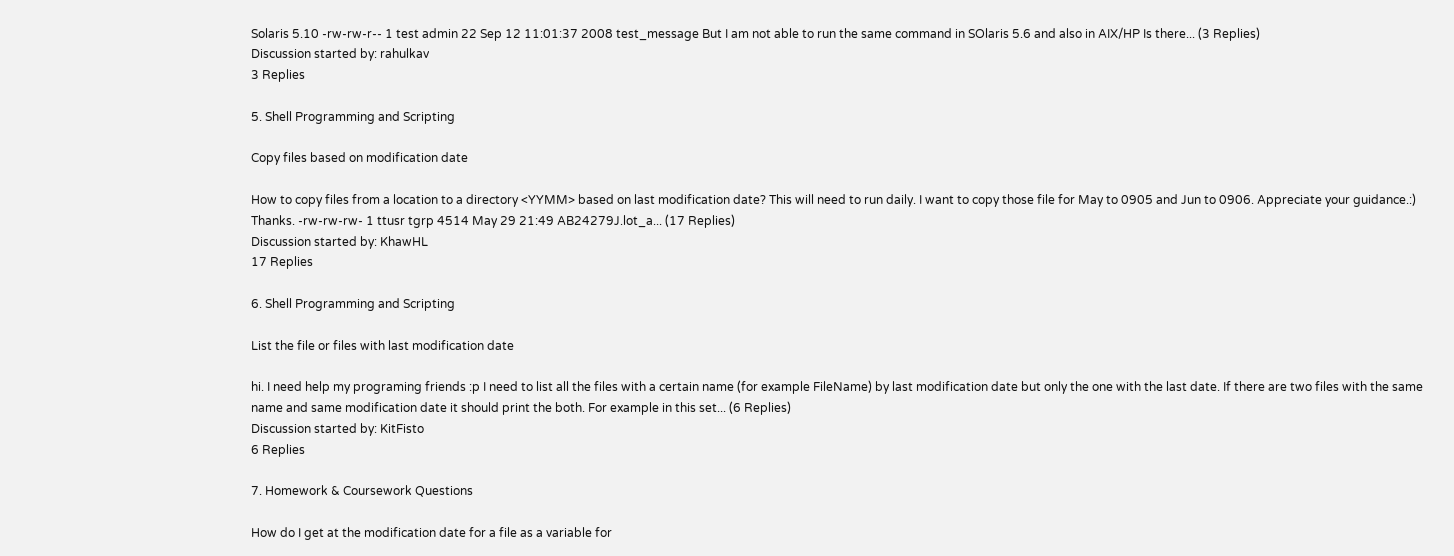Solaris 5.10 -rw-rw-r-- 1 test admin 22 Sep 12 11:01:37 2008 test_message But I am not able to run the same command in SOlaris 5.6 and also in AIX/HP Is there... (3 Replies)
Discussion started by: rahulkav
3 Replies

5. Shell Programming and Scripting

Copy files based on modification date

How to copy files from a location to a directory <YYMM> based on last modification date? This will need to run daily. I want to copy those file for May to 0905 and Jun to 0906. Appreciate your guidance.:) Thanks. -rw-rw-rw- 1 ttusr tgrp 4514 May 29 21:49 AB24279J.lot_a... (17 Replies)
Discussion started by: KhawHL
17 Replies

6. Shell Programming and Scripting

List the file or files with last modification date

hi. I need help my programing friends :p I need to list all the files with a certain name (for example FileName) by last modification date but only the one with the last date. If there are two files with the same name and same modification date it should print the both. For example in this set... (6 Replies)
Discussion started by: KitFisto
6 Replies

7. Homework & Coursework Questions

How do I get at the modification date for a file as a variable for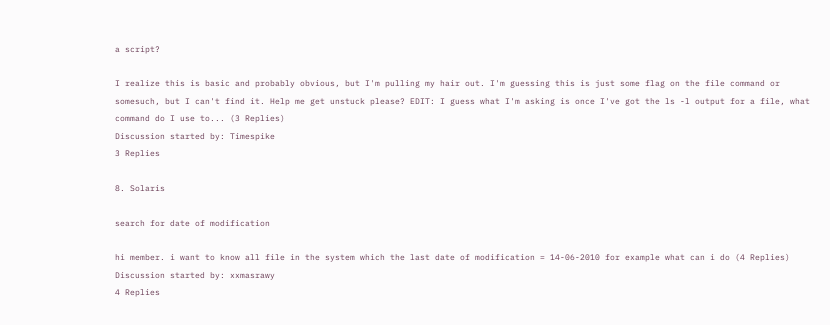a script?

I realize this is basic and probably obvious, but I'm pulling my hair out. I'm guessing this is just some flag on the file command or somesuch, but I can't find it. Help me get unstuck please? EDIT: I guess what I'm asking is once I've got the ls -l output for a file, what command do I use to... (3 Replies)
Discussion started by: Timespike
3 Replies

8. Solaris

search for date of modification

hi member. i want to know all file in the system which the last date of modification = 14-06-2010 for example what can i do (4 Replies)
Discussion started by: xxmasrawy
4 Replies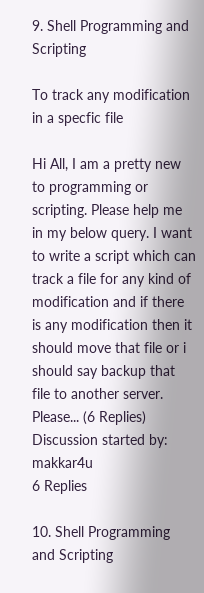9. Shell Programming and Scripting

To track any modification in a specfic file

Hi All, I am a pretty new to programming or scripting. Please help me in my below query. I want to write a script which can track a file for any kind of modification and if there is any modification then it should move that file or i should say backup that file to another server. Please... (6 Replies)
Discussion started by: makkar4u
6 Replies

10. Shell Programming and Scripting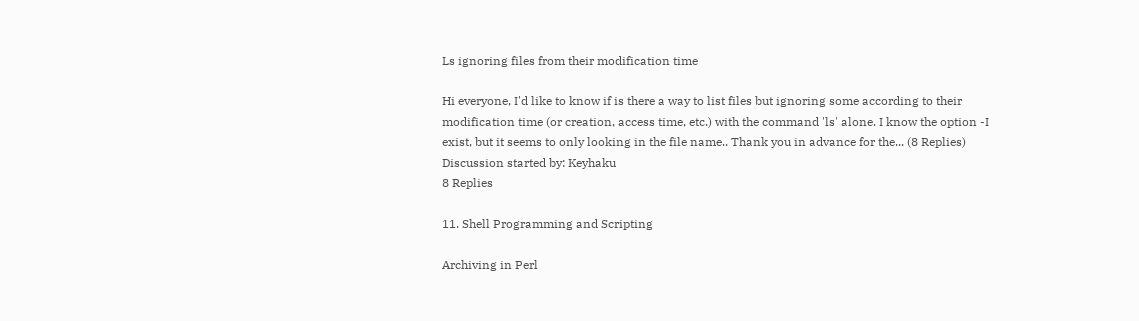Ls ignoring files from their modification time

Hi everyone, I'd like to know if is there a way to list files but ignoring some according to their modification time (or creation, access time, etc.) with the command 'ls' alone. I know the option -I exist, but it seems to only looking in the file name.. Thank you in advance for the... (8 Replies)
Discussion started by: Keyhaku
8 Replies

11. Shell Programming and Scripting

Archiving in Perl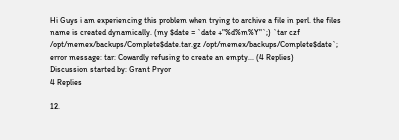Hi Guys i am experiencing this problem when trying to archive a file in perl. the files name is created dynamically. (my $date = `date +"%d%m%Y"`;) `tar czf /opt/memex/backups/Complete$date.tar.gz /opt/memex/backups/Complete$date`; error message: tar: Cowardly refusing to create an empty... (4 Replies)
Discussion started by: Grant Pryor
4 Replies

12.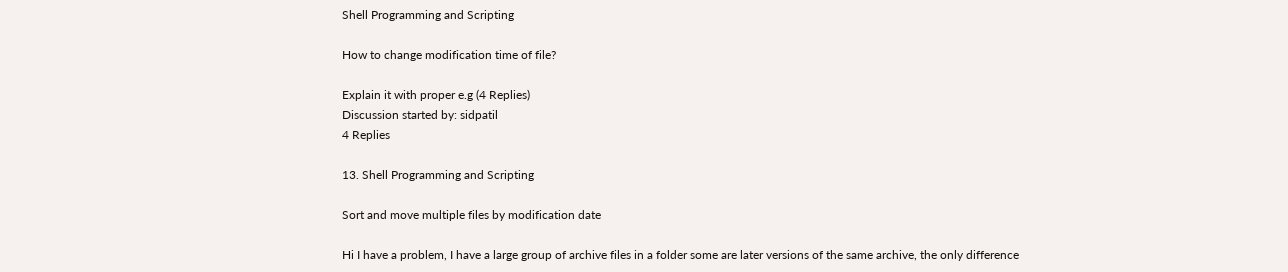Shell Programming and Scripting

How to change modification time of file?

Explain it with proper e.g (4 Replies)
Discussion started by: sidpatil
4 Replies

13. Shell Programming and Scripting

Sort and move multiple files by modification date

Hi I have a problem, I have a large group of archive files in a folder some are later versions of the same archive, the only difference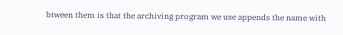btween them is that the archiving program we use appends the name with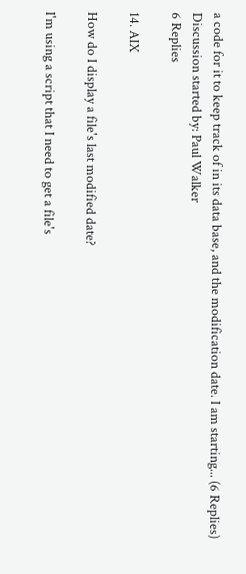a code for it to keep track of in its data base, and the modification date. I am starting... (6 Replies)
Discussion started by: Paul Walker
6 Replies

14. AIX

How do I display a file's last modified date?

I'm using a script that I need to get a file's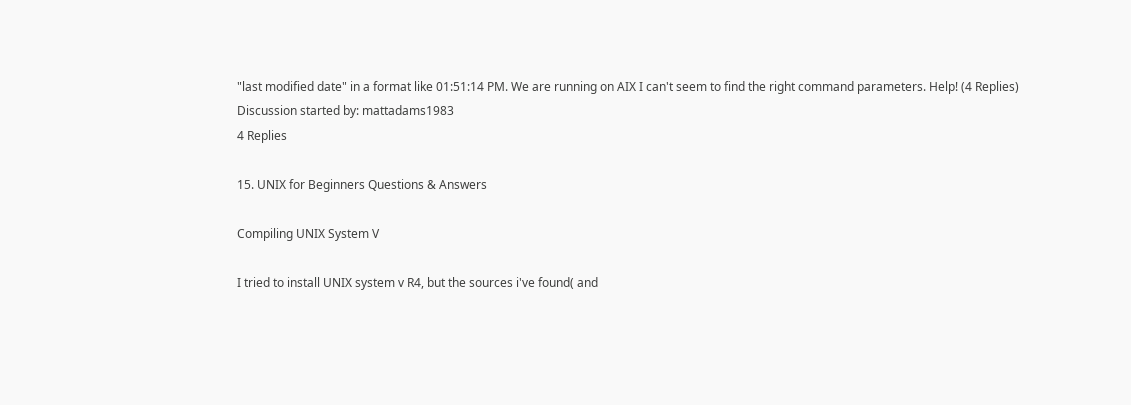"last modified date" in a format like 01:51:14 PM. We are running on AIX I can't seem to find the right command parameters. Help! (4 Replies)
Discussion started by: mattadams1983
4 Replies

15. UNIX for Beginners Questions & Answers

Compiling UNIX System V

I tried to install UNIX system v R4, but the sources i've found( and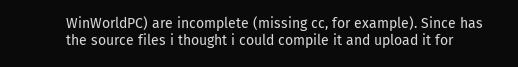WinWorldPC) are incomplete (missing cc, for example). Since has the source files i thought i could compile it and upload it for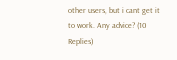other users, but i cant get it to work. Any advice? (10 Replies)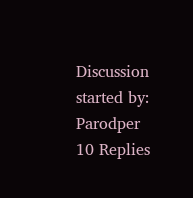Discussion started by: Parodper
10 Replies